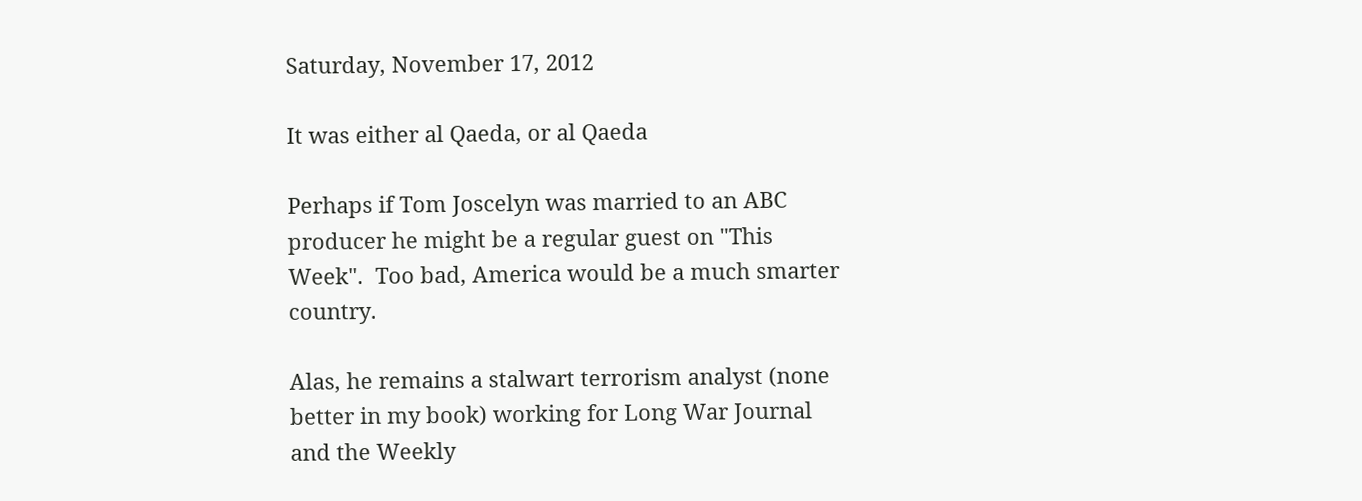Saturday, November 17, 2012

It was either al Qaeda, or al Qaeda

Perhaps if Tom Joscelyn was married to an ABC producer he might be a regular guest on "This Week".  Too bad, America would be a much smarter country.

Alas, he remains a stalwart terrorism analyst (none better in my book) working for Long War Journal and the Weekly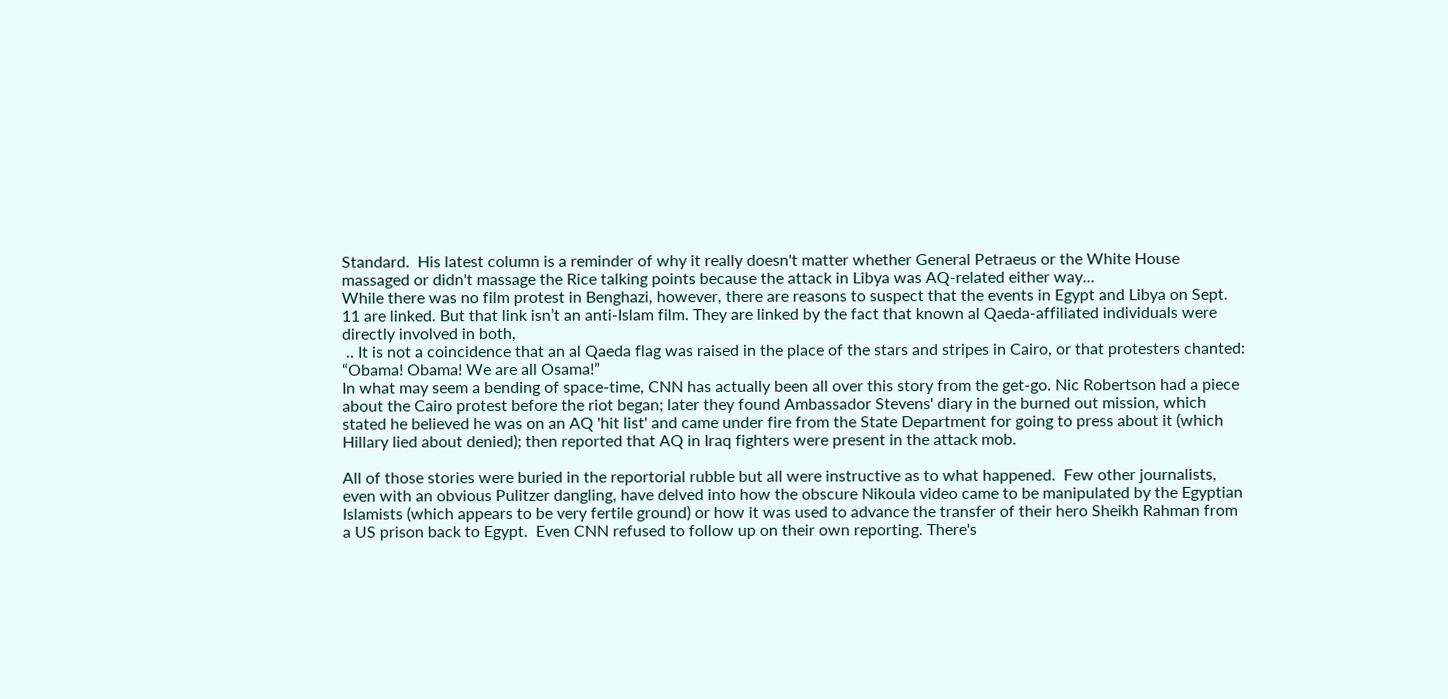Standard.  His latest column is a reminder of why it really doesn't matter whether General Petraeus or the White House massaged or didn't massage the Rice talking points because the attack in Libya was AQ-related either way...
While there was no film protest in Benghazi, however, there are reasons to suspect that the events in Egypt and Libya on Sept. 11 are linked. But that link isn’t an anti-Islam film. They are linked by the fact that known al Qaeda-affiliated individuals were directly involved in both,
 .. It is not a coincidence that an al Qaeda flag was raised in the place of the stars and stripes in Cairo, or that protesters chanted: “Obama! Obama! We are all Osama!”
In what may seem a bending of space-time, CNN has actually been all over this story from the get-go. Nic Robertson had a piece about the Cairo protest before the riot began; later they found Ambassador Stevens' diary in the burned out mission, which stated he believed he was on an AQ 'hit list' and came under fire from the State Department for going to press about it (which Hillary lied about denied); then reported that AQ in Iraq fighters were present in the attack mob.

All of those stories were buried in the reportorial rubble but all were instructive as to what happened.  Few other journalists, even with an obvious Pulitzer dangling, have delved into how the obscure Nikoula video came to be manipulated by the Egyptian Islamists (which appears to be very fertile ground) or how it was used to advance the transfer of their hero Sheikh Rahman from a US prison back to Egypt.  Even CNN refused to follow up on their own reporting. There's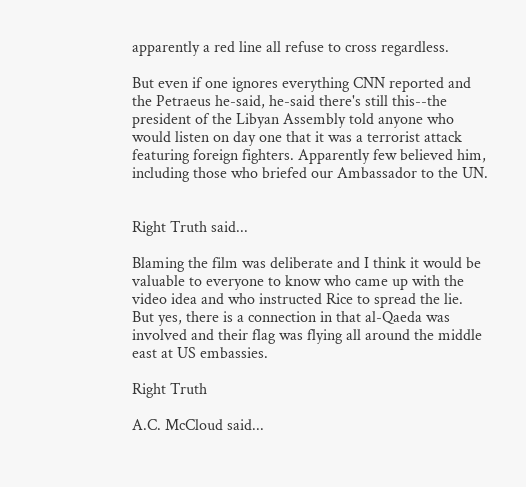apparently a red line all refuse to cross regardless.

But even if one ignores everything CNN reported and the Petraeus he-said, he-said there's still this--the president of the Libyan Assembly told anyone who would listen on day one that it was a terrorist attack featuring foreign fighters. Apparently few believed him, including those who briefed our Ambassador to the UN.


Right Truth said...

Blaming the film was deliberate and I think it would be valuable to everyone to know who came up with the video idea and who instructed Rice to spread the lie. But yes, there is a connection in that al-Qaeda was involved and their flag was flying all around the middle east at US embassies.

Right Truth

A.C. McCloud said...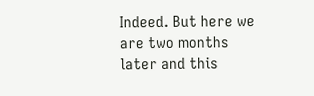Indeed. But here we are two months later and this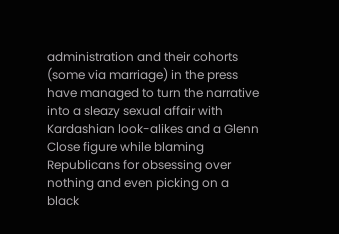administration and their cohorts (some via marriage) in the press have managed to turn the narrative into a sleazy sexual affair with Kardashian look-alikes and a Glenn Close figure while blaming Republicans for obsessing over nothing and even picking on a black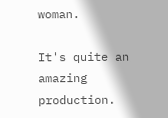woman.

It's quite an amazing production.